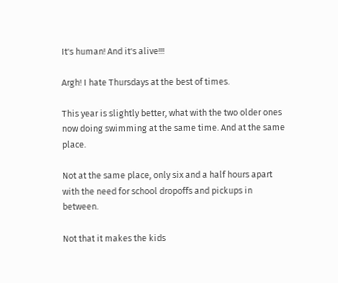It's human! And it's alive!!!

Argh! I hate Thursdays at the best of times.

This year is slightly better, what with the two older ones now doing swimming at the same time. And at the same place.

Not at the same place, only six and a half hours apart with the need for school dropoffs and pickups in between.

Not that it makes the kids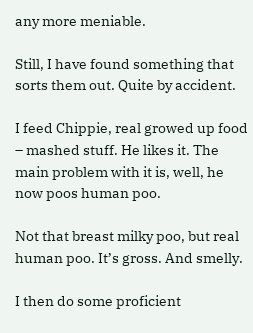any more meniable.

Still, I have found something that sorts them out. Quite by accident.

I feed Chippie, real growed up food – mashed stuff. He likes it. The main problem with it is, well, he now poos human poo.

Not that breast milky poo, but real human poo. It’s gross. And smelly.

I then do some proficient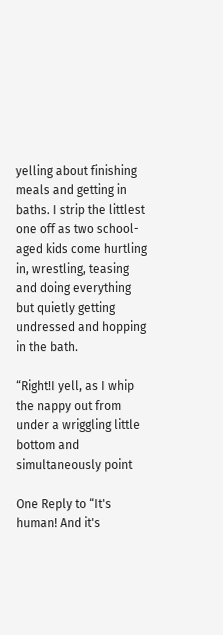yelling about finishing meals and getting in baths. I strip the littlest one off as two school-aged kids come hurtling in, wrestling, teasing and doing everything but quietly getting undressed and hopping in the bath.

“Right!I yell, as I whip the nappy out from under a wriggling little bottom and simultaneously point

One Reply to “It's human! And it's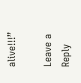alive!!!”

Leave a Reply